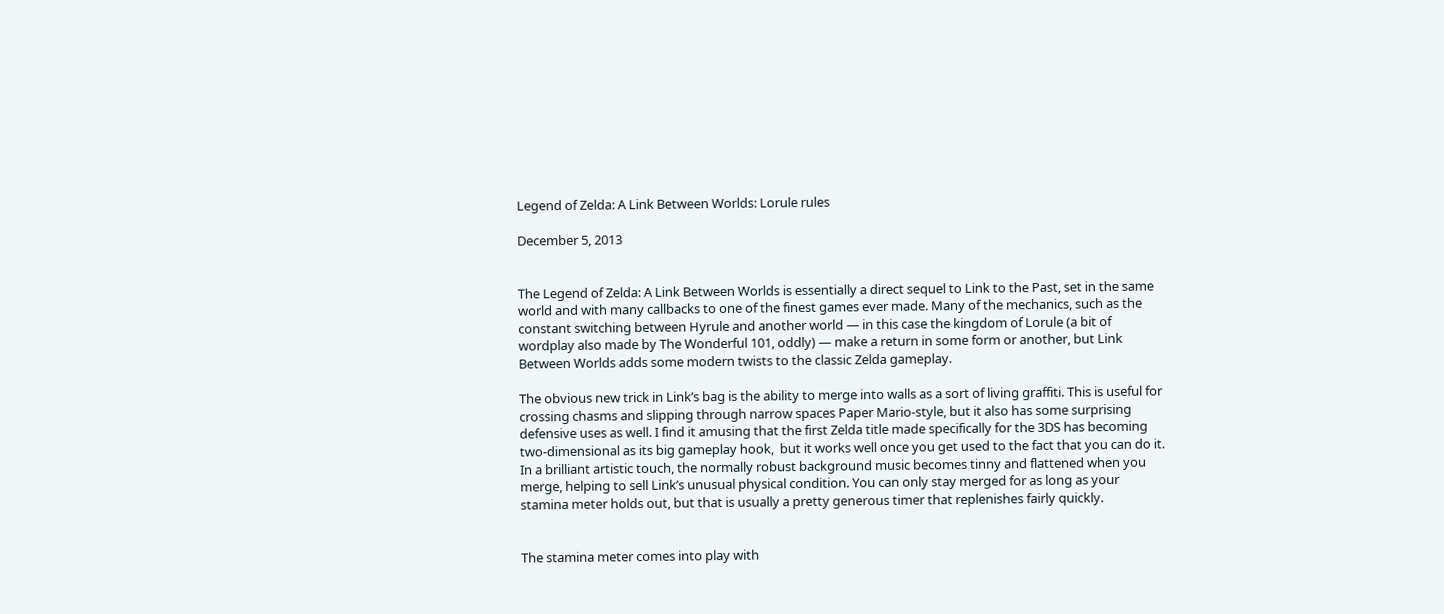Legend of Zelda: A Link Between Worlds: Lorule rules

December 5, 2013


The Legend of Zelda: A Link Between Worlds is essentially a direct sequel to Link to the Past, set in the same world and with many callbacks to one of the finest games ever made. Many of the mechanics, such as the constant switching between Hyrule and another world — in this case the kingdom of Lorule (a bit of wordplay also made by The Wonderful 101, oddly) — make a return in some form or another, but Link Between Worlds adds some modern twists to the classic Zelda gameplay.

The obvious new trick in Link’s bag is the ability to merge into walls as a sort of living graffiti. This is useful for crossing chasms and slipping through narrow spaces Paper Mario-style, but it also has some surprising defensive uses as well. I find it amusing that the first Zelda title made specifically for the 3DS has becoming two-dimensional as its big gameplay hook,  but it works well once you get used to the fact that you can do it. In a brilliant artistic touch, the normally robust background music becomes tinny and flattened when you merge, helping to sell Link’s unusual physical condition. You can only stay merged for as long as your stamina meter holds out, but that is usually a pretty generous timer that replenishes fairly quickly.


The stamina meter comes into play with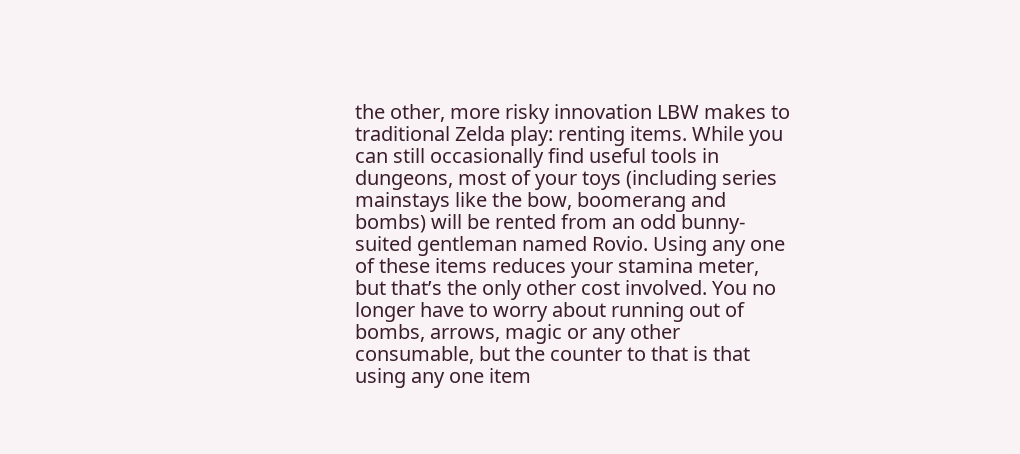the other, more risky innovation LBW makes to traditional Zelda play: renting items. While you can still occasionally find useful tools in dungeons, most of your toys (including series mainstays like the bow, boomerang and bombs) will be rented from an odd bunny-suited gentleman named Rovio. Using any one of these items reduces your stamina meter, but that’s the only other cost involved. You no longer have to worry about running out of bombs, arrows, magic or any other consumable, but the counter to that is that using any one item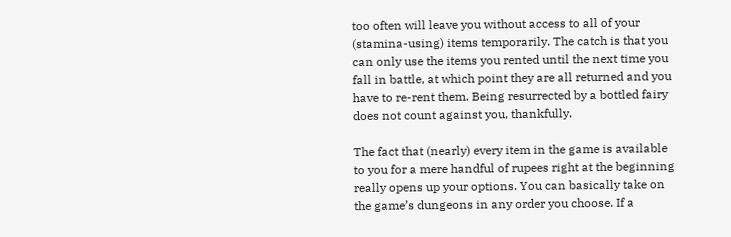too often will leave you without access to all of your (stamina-using) items temporarily. The catch is that you can only use the items you rented until the next time you fall in battle, at which point they are all returned and you have to re-rent them. Being resurrected by a bottled fairy does not count against you, thankfully.

The fact that (nearly) every item in the game is available to you for a mere handful of rupees right at the beginning really opens up your options. You can basically take on the game’s dungeons in any order you choose. If a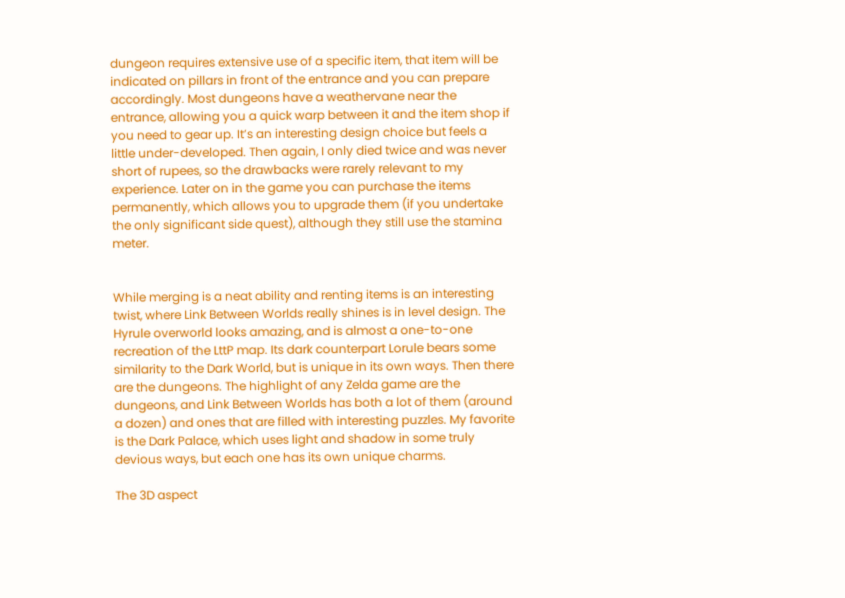dungeon requires extensive use of a specific item, that item will be indicated on pillars in front of the entrance and you can prepare accordingly. Most dungeons have a weathervane near the entrance, allowing you a quick warp between it and the item shop if you need to gear up. It’s an interesting design choice but feels a little under-developed. Then again, I only died twice and was never short of rupees, so the drawbacks were rarely relevant to my experience. Later on in the game you can purchase the items permanently, which allows you to upgrade them (if you undertake the only significant side quest), although they still use the stamina meter.


While merging is a neat ability and renting items is an interesting twist, where Link Between Worlds really shines is in level design. The Hyrule overworld looks amazing, and is almost a one-to-one recreation of the LttP map. Its dark counterpart Lorule bears some similarity to the Dark World, but is unique in its own ways. Then there are the dungeons. The highlight of any Zelda game are the dungeons, and Link Between Worlds has both a lot of them (around a dozen) and ones that are filled with interesting puzzles. My favorite is the Dark Palace, which uses light and shadow in some truly devious ways, but each one has its own unique charms.

The 3D aspect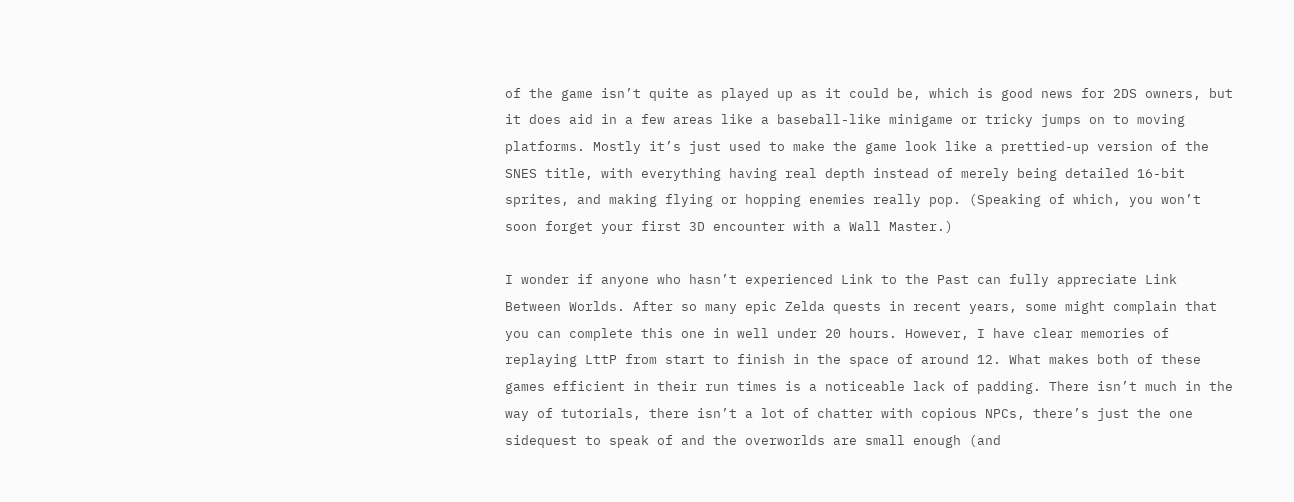of the game isn’t quite as played up as it could be, which is good news for 2DS owners, but it does aid in a few areas like a baseball-like minigame or tricky jumps on to moving platforms. Mostly it’s just used to make the game look like a prettied-up version of the SNES title, with everything having real depth instead of merely being detailed 16-bit sprites, and making flying or hopping enemies really pop. (Speaking of which, you won’t soon forget your first 3D encounter with a Wall Master.)

I wonder if anyone who hasn’t experienced Link to the Past can fully appreciate Link Between Worlds. After so many epic Zelda quests in recent years, some might complain that you can complete this one in well under 20 hours. However, I have clear memories of replaying LttP from start to finish in the space of around 12. What makes both of these games efficient in their run times is a noticeable lack of padding. There isn’t much in the way of tutorials, there isn’t a lot of chatter with copious NPCs, there’s just the one sidequest to speak of and the overworlds are small enough (and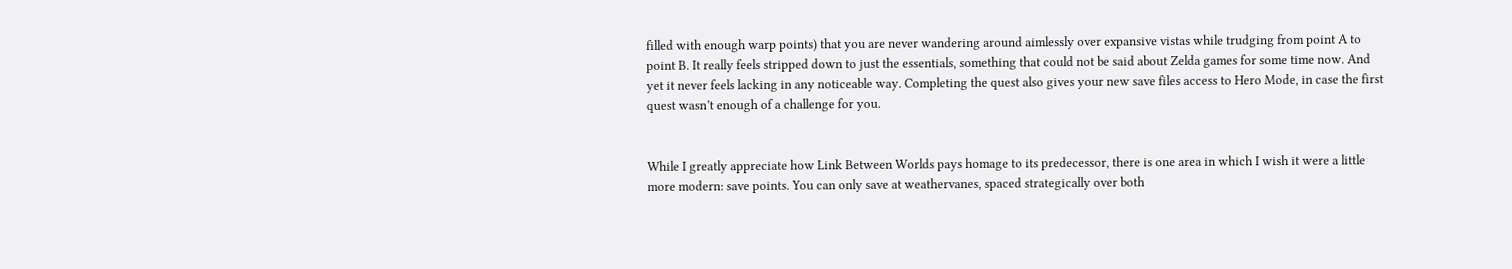filled with enough warp points) that you are never wandering around aimlessly over expansive vistas while trudging from point A to point B. It really feels stripped down to just the essentials, something that could not be said about Zelda games for some time now. And yet it never feels lacking in any noticeable way. Completing the quest also gives your new save files access to Hero Mode, in case the first quest wasn’t enough of a challenge for you.


While I greatly appreciate how Link Between Worlds pays homage to its predecessor, there is one area in which I wish it were a little more modern: save points. You can only save at weathervanes, spaced strategically over both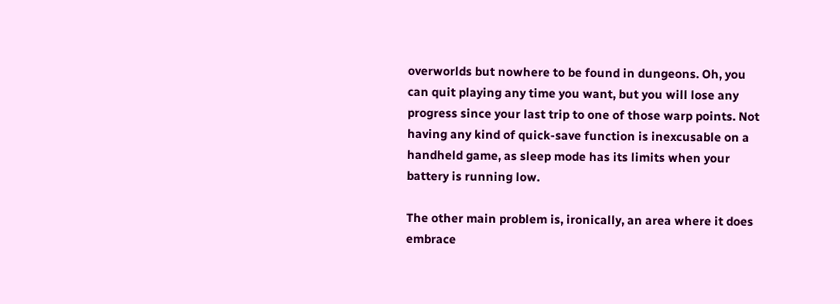overworlds but nowhere to be found in dungeons. Oh, you can quit playing any time you want, but you will lose any progress since your last trip to one of those warp points. Not having any kind of quick-save function is inexcusable on a handheld game, as sleep mode has its limits when your battery is running low.

The other main problem is, ironically, an area where it does embrace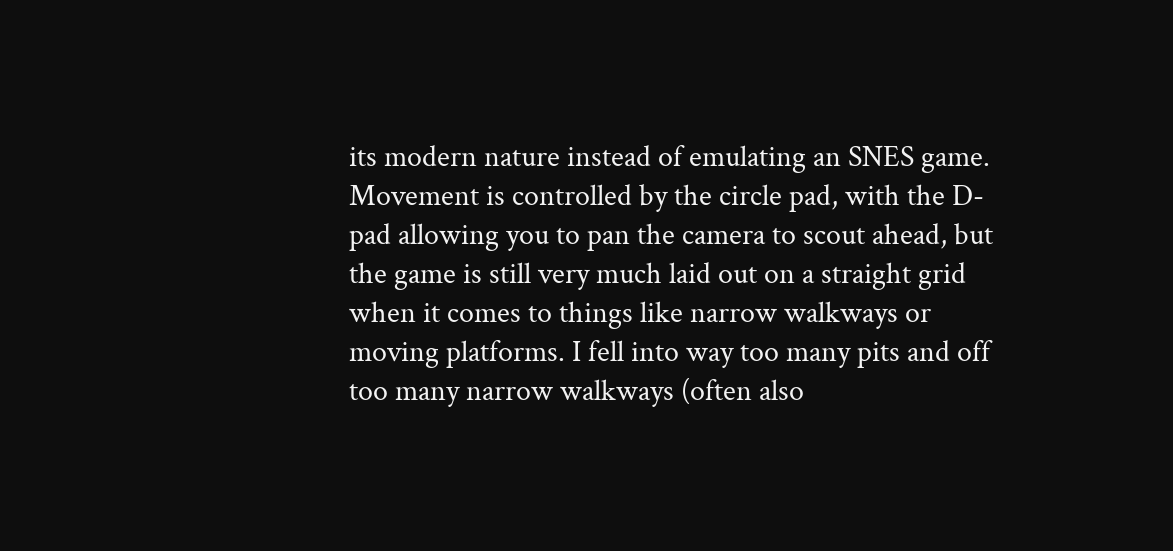its modern nature instead of emulating an SNES game. Movement is controlled by the circle pad, with the D-pad allowing you to pan the camera to scout ahead, but the game is still very much laid out on a straight grid when it comes to things like narrow walkways or moving platforms. I fell into way too many pits and off too many narrow walkways (often also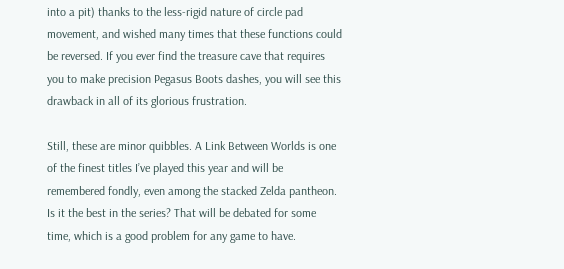into a pit) thanks to the less-rigid nature of circle pad movement, and wished many times that these functions could be reversed. If you ever find the treasure cave that requires you to make precision Pegasus Boots dashes, you will see this drawback in all of its glorious frustration.

Still, these are minor quibbles. A Link Between Worlds is one of the finest titles I’ve played this year and will be remembered fondly, even among the stacked Zelda pantheon. Is it the best in the series? That will be debated for some time, which is a good problem for any game to have.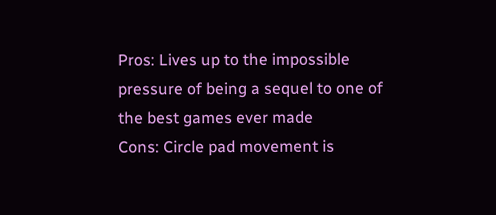Pros: Lives up to the impossible pressure of being a sequel to one of the best games ever made
Cons: Circle pad movement is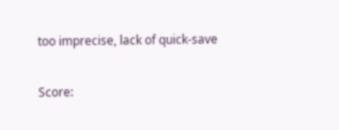too imprecise, lack of quick-save

Score: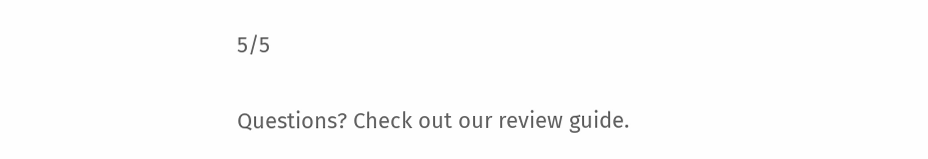5/5

Questions? Check out our review guide.